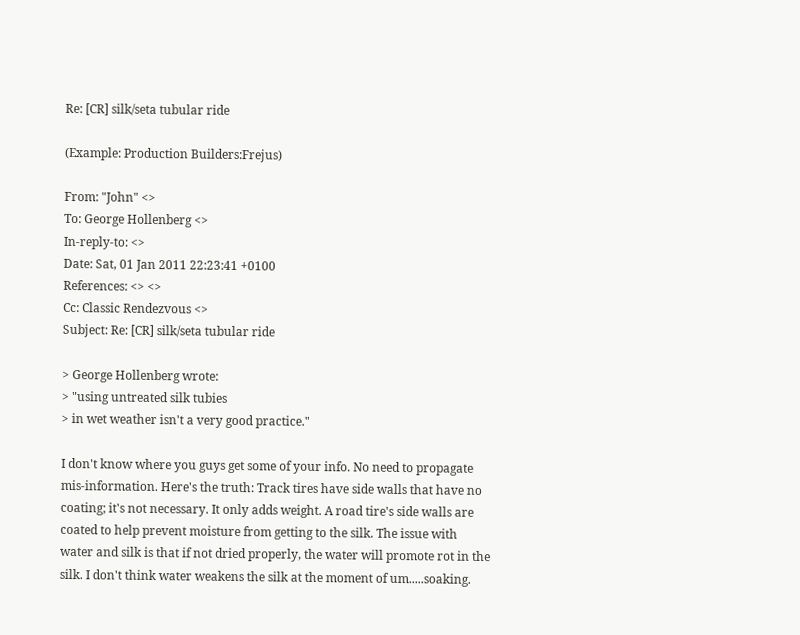Re: [CR] silk/seta tubular ride

(Example: Production Builders:Frejus)

From: "John" <>
To: George Hollenberg <>
In-reply-to: <>
Date: Sat, 01 Jan 2011 22:23:41 +0100
References: <> <>
Cc: Classic Rendezvous <>
Subject: Re: [CR] silk/seta tubular ride

> George Hollenberg wrote:
> "using untreated silk tubies
> in wet weather isn't a very good practice."

I don't know where you guys get some of your info. No need to propagate mis-information. Here's the truth: Track tires have side walls that have no coating; it's not necessary. It only adds weight. A road tire's side walls are coated to help prevent moisture from getting to the silk. The issue with water and silk is that if not dried properly, the water will promote rot in the silk. I don't think water weakens the silk at the moment of um.....soaking.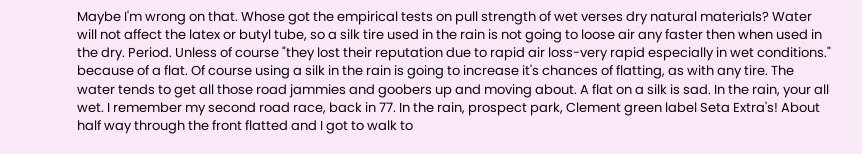Maybe I'm wrong on that. Whose got the empirical tests on pull strength of wet verses dry natural materials? Water will not affect the latex or butyl tube, so a silk tire used in the rain is not going to loose air any faster then when used in the dry. Period. Unless of course "they lost their reputation due to rapid air loss-very rapid especially in wet conditions." because of a flat. Of course using a silk in the rain is going to increase it's chances of flatting, as with any tire. The water tends to get all those road jammies and goobers up and moving about. A flat on a silk is sad. In the rain, your all wet. I remember my second road race, back in 77. In the rain, prospect park, Clement green label Seta Extra's! About half way through the front flatted and I got to walk to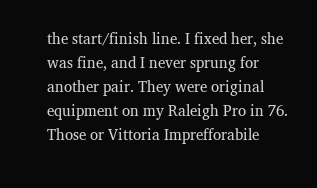the start/finish line. I fixed her, she was fine, and I never sprung for another pair. They were original equipment on my Raleigh Pro in 76. Those or Vittoria Imprefforabile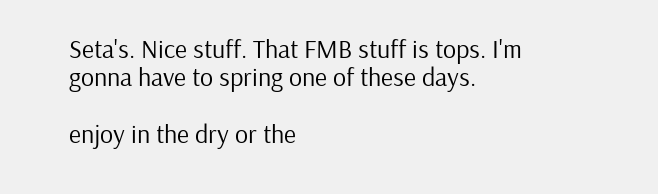Seta's. Nice stuff. That FMB stuff is tops. I'm gonna have to spring one of these days.

enjoy in the dry or the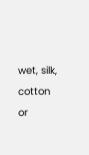wet, silk, cotton or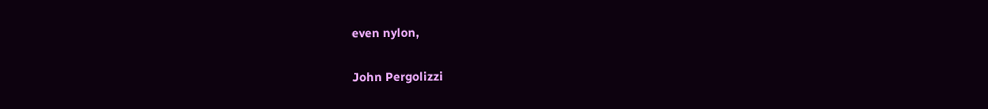even nylon,

John Pergolizzi